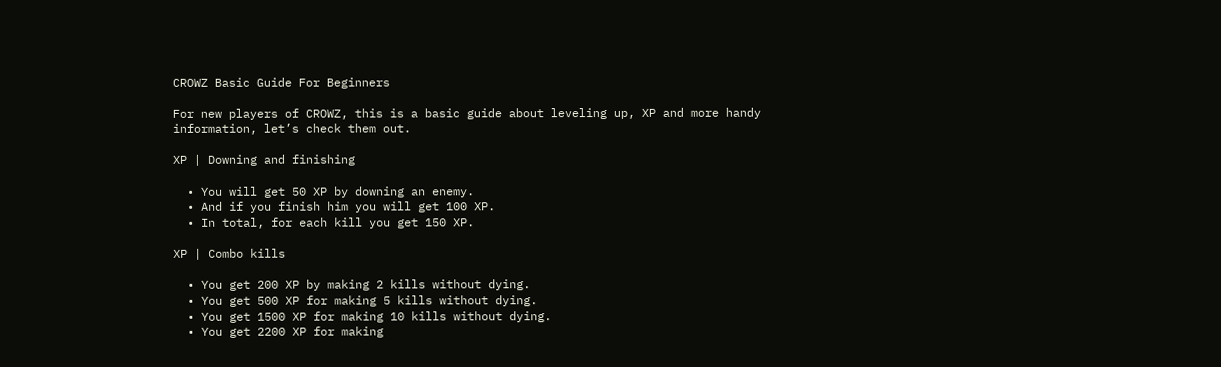CROWZ Basic Guide For Beginners

For new players of CROWZ, this is a basic guide about leveling up, XP and more handy information, let’s check them out.

XP | Downing and finishing

  • You will get 50 XP by downing an enemy.
  • And if you finish him you will get 100 XP.
  • In total, for each kill you get 150 XP.

XP | Combo kills

  • You get 200 XP by making 2 kills without dying.
  • You get 500 XP for making 5 kills without dying.
  • You get 1500 XP for making 10 kills without dying.
  • You get 2200 XP for making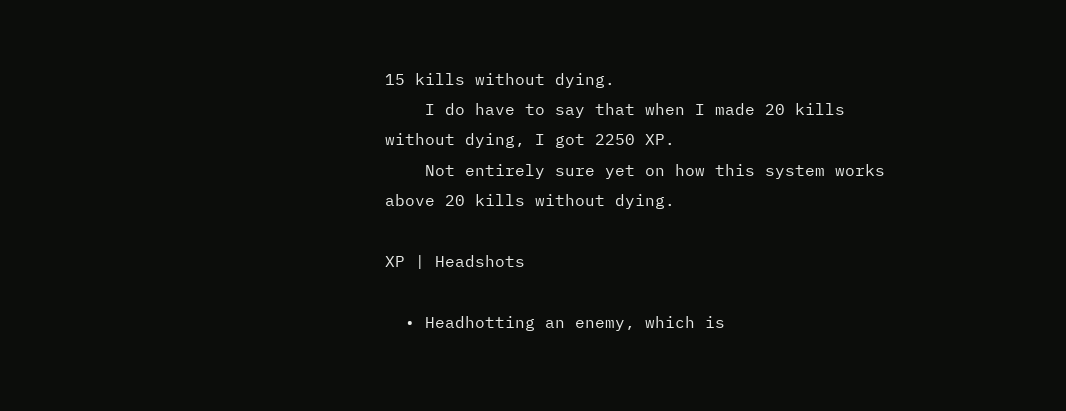15 kills without dying.
    I do have to say that when I made 20 kills without dying, I got 2250 XP.
    Not entirely sure yet on how this system works above 20 kills without dying.

XP | Headshots

  • Headhotting an enemy, which is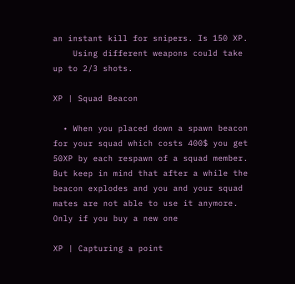an instant kill for snipers. Is 150 XP.
    Using different weapons could take up to 2/3 shots.

XP | Squad Beacon

  • When you placed down a spawn beacon for your squad which costs 400$ you get 50XP by each respawn of a squad member. But keep in mind that after a while the beacon explodes and you and your squad mates are not able to use it anymore. Only if you buy a new one

XP | Capturing a point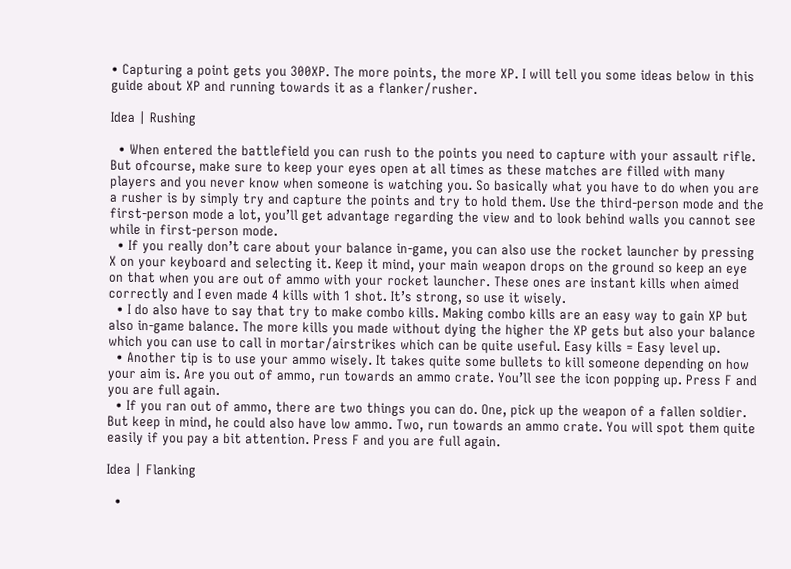• Capturing a point gets you 300XP. The more points, the more XP. I will tell you some ideas below in this guide about XP and running towards it as a flanker/rusher.

Idea | Rushing

  • When entered the battlefield you can rush to the points you need to capture with your assault rifle. But ofcourse, make sure to keep your eyes open at all times as these matches are filled with many players and you never know when someone is watching you. So basically what you have to do when you are a rusher is by simply try and capture the points and try to hold them. Use the third-person mode and the first-person mode a lot, you’ll get advantage regarding the view and to look behind walls you cannot see while in first-person mode.
  • If you really don’t care about your balance in-game, you can also use the rocket launcher by pressing X on your keyboard and selecting it. Keep it mind, your main weapon drops on the ground so keep an eye on that when you are out of ammo with your rocket launcher. These ones are instant kills when aimed correctly and I even made 4 kills with 1 shot. It’s strong, so use it wisely.
  • I do also have to say that try to make combo kills. Making combo kills are an easy way to gain XP but also in-game balance. The more kills you made without dying the higher the XP gets but also your balance which you can use to call in mortar/airstrikes which can be quite useful. Easy kills = Easy level up.
  • Another tip is to use your ammo wisely. It takes quite some bullets to kill someone depending on how your aim is. Are you out of ammo, run towards an ammo crate. You’ll see the icon popping up. Press F and you are full again.
  • If you ran out of ammo, there are two things you can do. One, pick up the weapon of a fallen soldier. But keep in mind, he could also have low ammo. Two, run towards an ammo crate. You will spot them quite easily if you pay a bit attention. Press F and you are full again.

Idea | Flanking

  •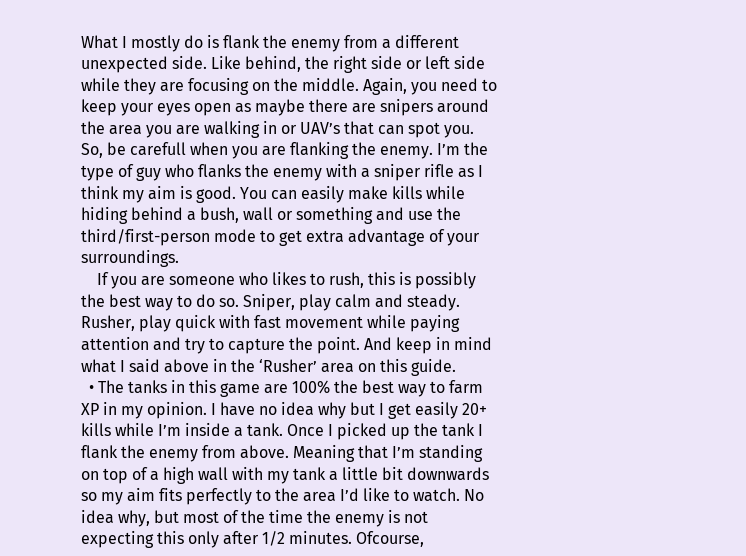What I mostly do is flank the enemy from a different unexpected side. Like behind, the right side or left side while they are focusing on the middle. Again, you need to keep your eyes open as maybe there are snipers around the area you are walking in or UAV’s that can spot you. So, be carefull when you are flanking the enemy. I’m the type of guy who flanks the enemy with a sniper rifle as I think my aim is good. You can easily make kills while hiding behind a bush, wall or something and use the third/first-person mode to get extra advantage of your surroundings.
    If you are someone who likes to rush, this is possibly the best way to do so. Sniper, play calm and steady. Rusher, play quick with fast movement while paying attention and try to capture the point. And keep in mind what I said above in the ‘Rusher’ area on this guide.
  • The tanks in this game are 100% the best way to farm XP in my opinion. I have no idea why but I get easily 20+ kills while I’m inside a tank. Once I picked up the tank I flank the enemy from above. Meaning that I’m standing on top of a high wall with my tank a little bit downwards so my aim fits perfectly to the area I’d like to watch. No idea why, but most of the time the enemy is not expecting this only after 1/2 minutes. Ofcourse,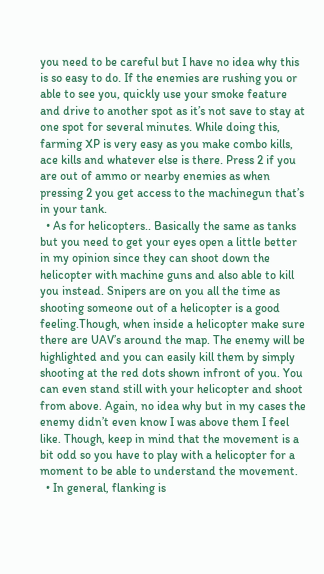you need to be careful but I have no idea why this is so easy to do. If the enemies are rushing you or able to see you, quickly use your smoke feature and drive to another spot as it’s not save to stay at one spot for several minutes. While doing this, farming XP is very easy as you make combo kills, ace kills and whatever else is there. Press 2 if you are out of ammo or nearby enemies as when pressing 2 you get access to the machinegun that’s in your tank.
  • As for helicopters.. Basically the same as tanks but you need to get your eyes open a little better in my opinion since they can shoot down the helicopter with machine guns and also able to kill you instead. Snipers are on you all the time as shooting someone out of a helicopter is a good feeling.Though, when inside a helicopter make sure there are UAV’s around the map. The enemy will be highlighted and you can easily kill them by simply shooting at the red dots shown infront of you. You can even stand still with your helicopter and shoot from above. Again, no idea why but in my cases the enemy didn’t even know I was above them I feel like. Though, keep in mind that the movement is a bit odd so you have to play with a helicopter for a moment to be able to understand the movement.
  • In general, flanking is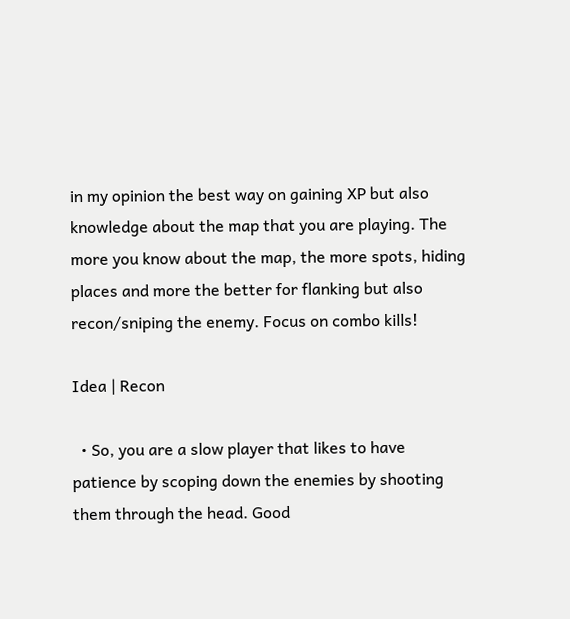in my opinion the best way on gaining XP but also knowledge about the map that you are playing. The more you know about the map, the more spots, hiding places and more the better for flanking but also recon/sniping the enemy. Focus on combo kills!

Idea | Recon

  • So, you are a slow player that likes to have patience by scoping down the enemies by shooting them through the head. Good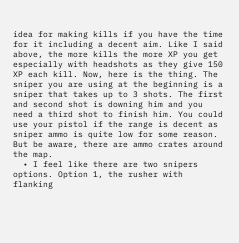idea for making kills if you have the time for it including a decent aim. Like I said above, the more kills the more XP you get especially with headshots as they give 150 XP each kill. Now, here is the thing. The sniper you are using at the beginning is a sniper that takes up to 3 shots. The first and second shot is downing him and you need a third shot to finish him. You could use your pistol if the range is decent as sniper ammo is quite low for some reason. But be aware, there are ammo crates around the map.
  • I feel like there are two snipers options. Option 1, the rusher with flanking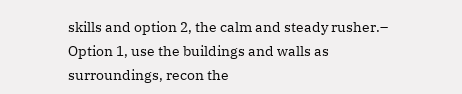skills and option 2, the calm and steady rusher.– Option 1, use the buildings and walls as surroundings, recon the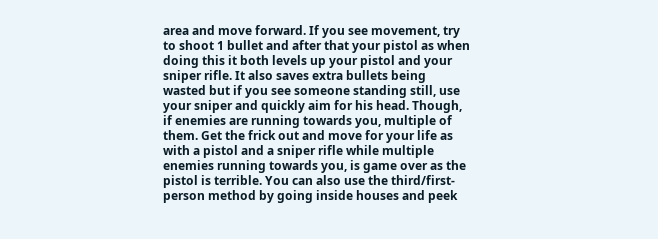area and move forward. If you see movement, try to shoot 1 bullet and after that your pistol as when doing this it both levels up your pistol and your sniper rifle. It also saves extra bullets being wasted but if you see someone standing still, use your sniper and quickly aim for his head. Though, if enemies are running towards you, multiple of them. Get the frick out and move for your life as with a pistol and a sniper rifle while multiple enemies running towards you, is game over as the pistol is terrible. You can also use the third/first-person method by going inside houses and peek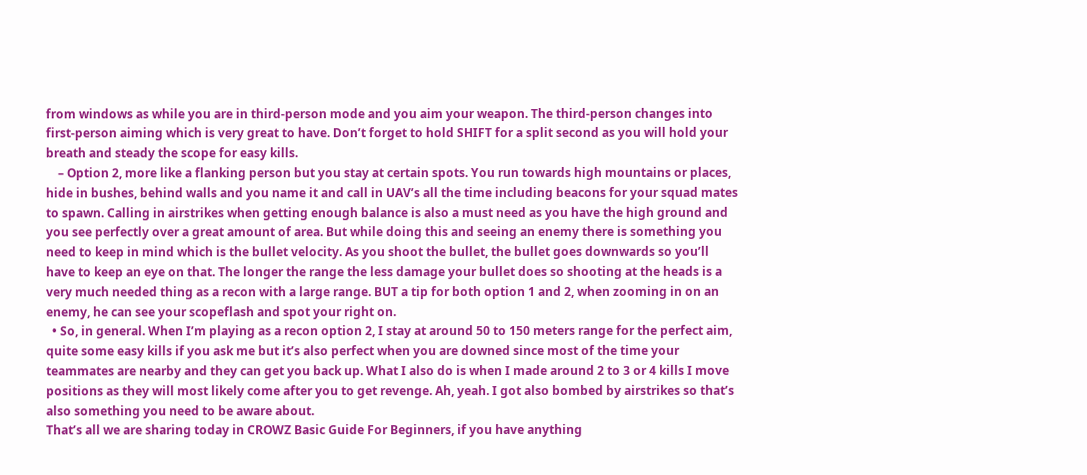from windows as while you are in third-person mode and you aim your weapon. The third-person changes into first-person aiming which is very great to have. Don’t forget to hold SHIFT for a split second as you will hold your breath and steady the scope for easy kills.
    – Option 2, more like a flanking person but you stay at certain spots. You run towards high mountains or places, hide in bushes, behind walls and you name it and call in UAV’s all the time including beacons for your squad mates to spawn. Calling in airstrikes when getting enough balance is also a must need as you have the high ground and you see perfectly over a great amount of area. But while doing this and seeing an enemy there is something you need to keep in mind which is the bullet velocity. As you shoot the bullet, the bullet goes downwards so you’ll have to keep an eye on that. The longer the range the less damage your bullet does so shooting at the heads is a very much needed thing as a recon with a large range. BUT a tip for both option 1 and 2, when zooming in on an enemy, he can see your scopeflash and spot your right on.
  • So, in general. When I’m playing as a recon option 2, I stay at around 50 to 150 meters range for the perfect aim, quite some easy kills if you ask me but it’s also perfect when you are downed since most of the time your teammates are nearby and they can get you back up. What I also do is when I made around 2 to 3 or 4 kills I move positions as they will most likely come after you to get revenge. Ah, yeah. I got also bombed by airstrikes so that’s also something you need to be aware about.
That’s all we are sharing today in CROWZ Basic Guide For Beginners, if you have anything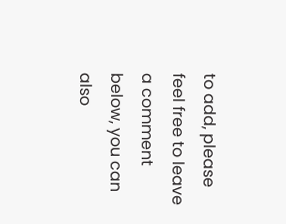to add, please feel free to leave a comment below, you can also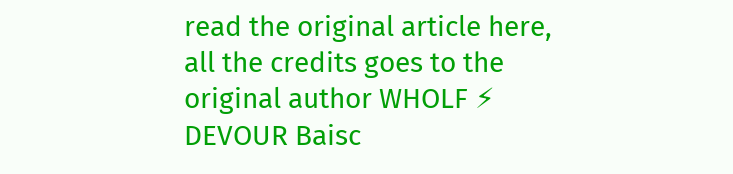read the original article here, all the credits goes to the original author WHOLF ⚡
DEVOUR Baisc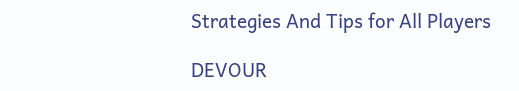Strategies And Tips for All Players

DEVOUR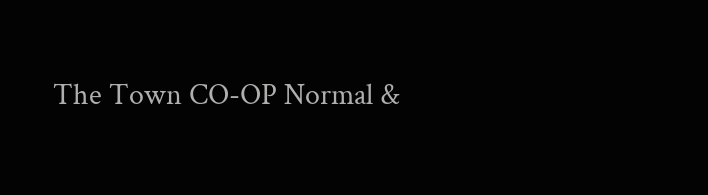The Town CO-OP Normal &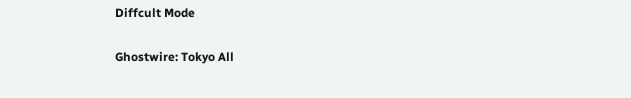Diffcult Mode

Ghostwire: Tokyo All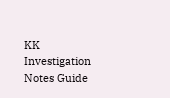KK Investigation Notes Guide